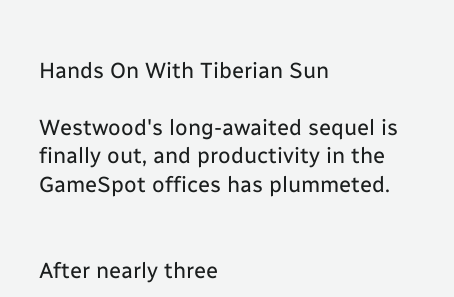Hands On With Tiberian Sun

Westwood's long-awaited sequel is finally out, and productivity in the GameSpot offices has plummeted.


After nearly three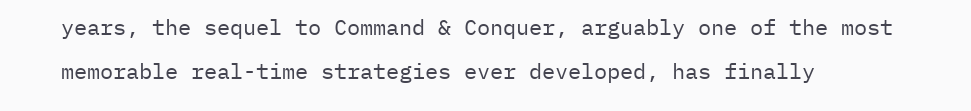years, the sequel to Command & Conquer, arguably one of the most memorable real-time strategies ever developed, has finally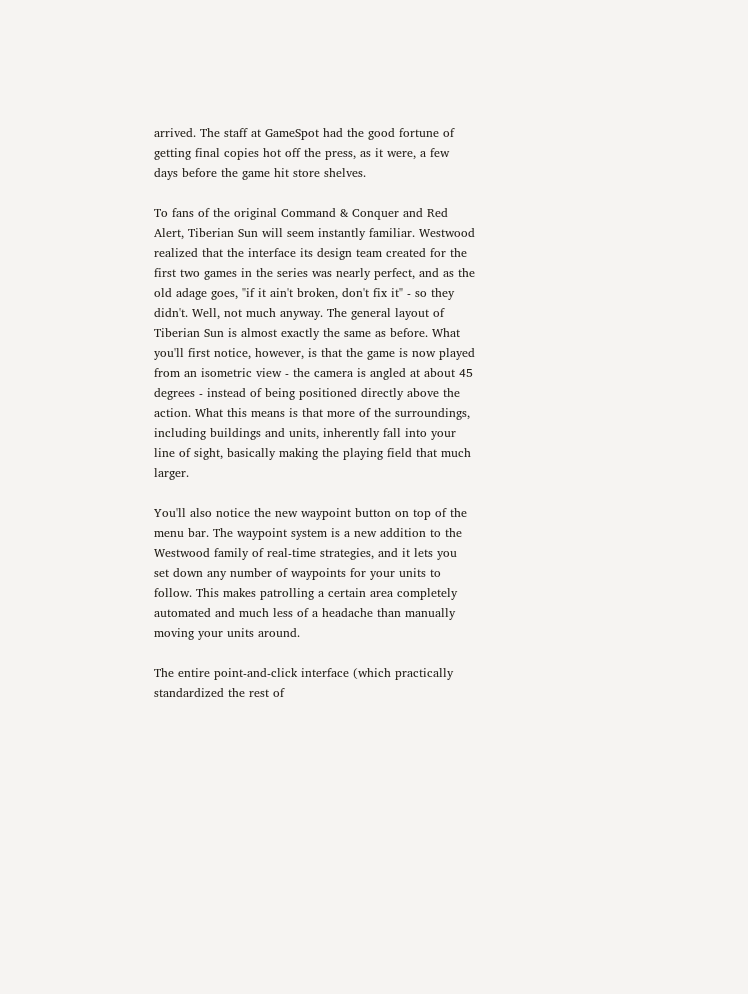arrived. The staff at GameSpot had the good fortune of getting final copies hot off the press, as it were, a few days before the game hit store shelves.

To fans of the original Command & Conquer and Red Alert, Tiberian Sun will seem instantly familiar. Westwood realized that the interface its design team created for the first two games in the series was nearly perfect, and as the old adage goes, "if it ain't broken, don't fix it" - so they didn't. Well, not much anyway. The general layout of Tiberian Sun is almost exactly the same as before. What you'll first notice, however, is that the game is now played from an isometric view - the camera is angled at about 45 degrees - instead of being positioned directly above the action. What this means is that more of the surroundings, including buildings and units, inherently fall into your line of sight, basically making the playing field that much larger.

You'll also notice the new waypoint button on top of the menu bar. The waypoint system is a new addition to the Westwood family of real-time strategies, and it lets you set down any number of waypoints for your units to follow. This makes patrolling a certain area completely automated and much less of a headache than manually moving your units around.

The entire point-and-click interface (which practically standardized the rest of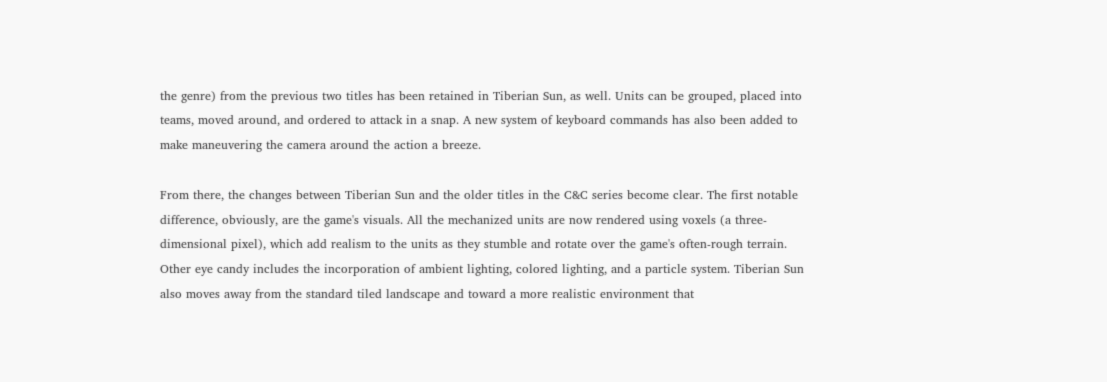the genre) from the previous two titles has been retained in Tiberian Sun, as well. Units can be grouped, placed into teams, moved around, and ordered to attack in a snap. A new system of keyboard commands has also been added to make maneuvering the camera around the action a breeze.

From there, the changes between Tiberian Sun and the older titles in the C&C series become clear. The first notable difference, obviously, are the game's visuals. All the mechanized units are now rendered using voxels (a three-dimensional pixel), which add realism to the units as they stumble and rotate over the game's often-rough terrain. Other eye candy includes the incorporation of ambient lighting, colored lighting, and a particle system. Tiberian Sun also moves away from the standard tiled landscape and toward a more realistic environment that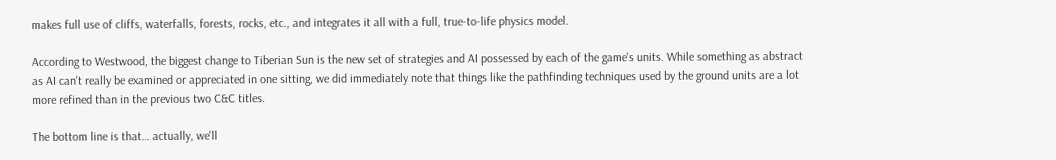makes full use of cliffs, waterfalls, forests, rocks, etc., and integrates it all with a full, true-to-life physics model.

According to Westwood, the biggest change to Tiberian Sun is the new set of strategies and AI possessed by each of the game's units. While something as abstract as AI can't really be examined or appreciated in one sitting, we did immediately note that things like the pathfinding techniques used by the ground units are a lot more refined than in the previous two C&C titles.

The bottom line is that… actually, we'll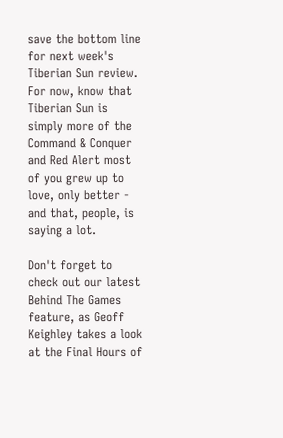save the bottom line for next week's Tiberian Sun review. For now, know that Tiberian Sun is simply more of the Command & Conquer and Red Alert most of you grew up to love, only better - and that, people, is saying a lot.

Don't forget to check out our latest Behind The Games feature, as Geoff Keighley takes a look at the Final Hours of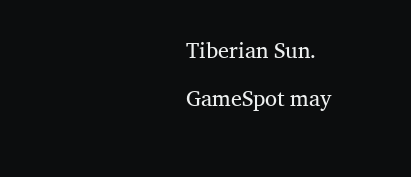Tiberian Sun.

GameSpot may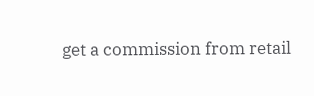get a commission from retail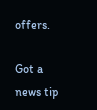offers.

Got a news tip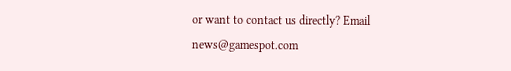or want to contact us directly? Email news@gamespot.com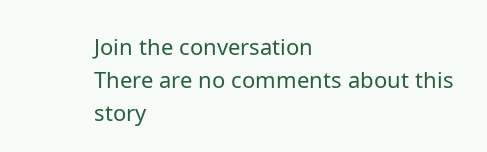Join the conversation
There are no comments about this story